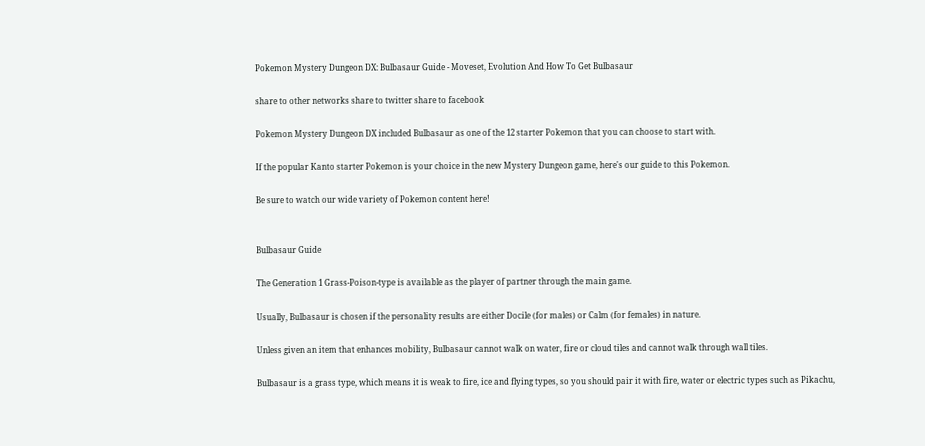Pokemon Mystery Dungeon DX: Bulbasaur Guide - Moveset, Evolution And How To Get Bulbasaur

share to other networks share to twitter share to facebook

Pokemon Mystery Dungeon DX included Bulbasaur as one of the 12 starter Pokemon that you can choose to start with.

If the popular Kanto starter Pokemon is your choice in the new Mystery Dungeon game, here's our guide to this Pokemon.

Be sure to watch our wide variety of Pokemon content here!


Bulbasaur Guide

The Generation 1 Grass-Poison-type is available as the player of partner through the main game.

Usually, Bulbasaur is chosen if the personality results are either Docile (for males) or Calm (for females) in nature.

Unless given an item that enhances mobility, Bulbasaur cannot walk on water, fire or cloud tiles and cannot walk through wall tiles.

Bulbasaur is a grass type, which means it is weak to fire, ice and flying types, so you should pair it with fire, water or electric types such as Pikachu,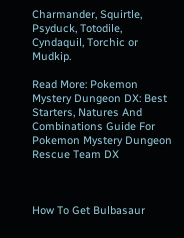Charmander, Squirtle, Psyduck, Totodile, Cyndaquil, Torchic or Mudkip.

Read More: Pokemon Mystery Dungeon DX: Best Starters, Natures And Combinations Guide For Pokemon Mystery Dungeon Rescue Team DX



How To Get Bulbasaur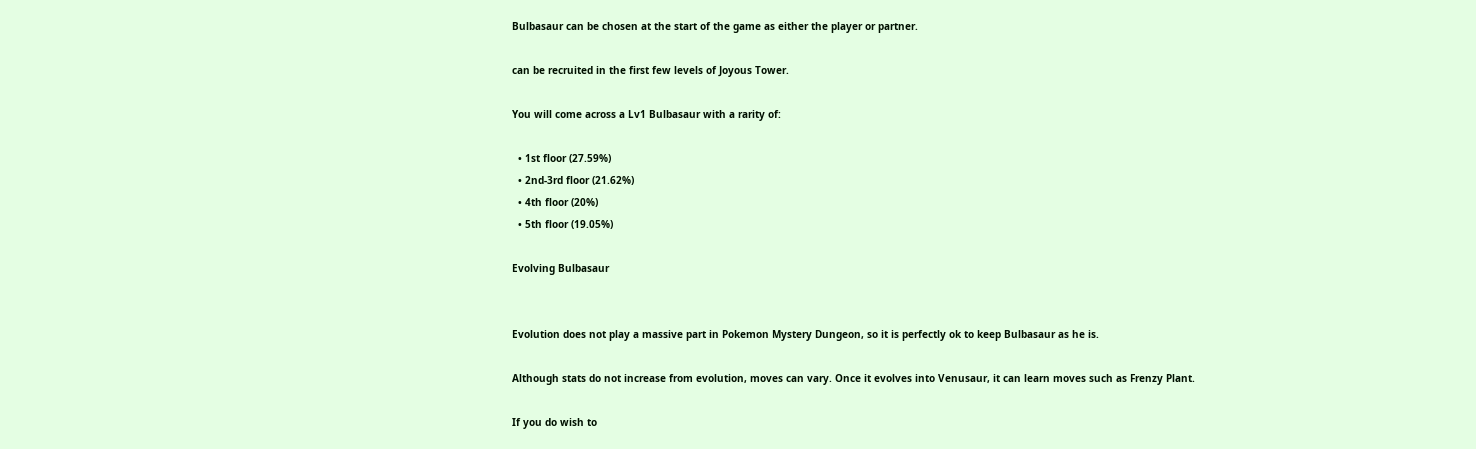Bulbasaur can be chosen at the start of the game as either the player or partner.

can be recruited in the first few levels of Joyous Tower.

You will come across a Lv1 Bulbasaur with a rarity of:

  • 1st floor (27.59%)
  • 2nd-3rd floor (21.62%)
  • 4th floor (20%)
  • 5th floor (19.05%)

Evolving Bulbasaur


Evolution does not play a massive part in Pokemon Mystery Dungeon, so it is perfectly ok to keep Bulbasaur as he is.

Although stats do not increase from evolution, moves can vary. Once it evolves into Venusaur, it can learn moves such as Frenzy Plant.

If you do wish to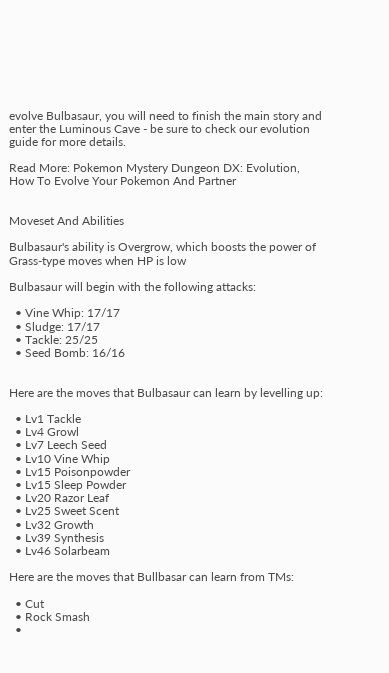evolve Bulbasaur, you will need to finish the main story and enter the Luminous Cave - be sure to check our evolution guide for more details.

Read More: Pokemon Mystery Dungeon DX: Evolution, How To Evolve Your Pokemon And Partner


Moveset And Abilities

Bulbasaur's ability is Overgrow, which boosts the power of Grass-type moves when HP is low

Bulbasaur will begin with the following attacks:

  • Vine Whip: 17/17
  • Sludge: 17/17
  • Tackle: 25/25
  • Seed Bomb: 16/16


Here are the moves that Bulbasaur can learn by levelling up:

  • Lv1 Tackle
  • Lv4 Growl
  • Lv7 Leech Seed
  • Lv10 Vine Whip
  • Lv15 Poisonpowder
  • Lv15 Sleep Powder
  • Lv20 Razor Leaf
  • Lv25 Sweet Scent
  • Lv32 Growth
  • Lv39 Synthesis
  • Lv46 Solarbeam

Here are the moves that Bullbasar can learn from TMs:

  • Cut
  • Rock Smash
  •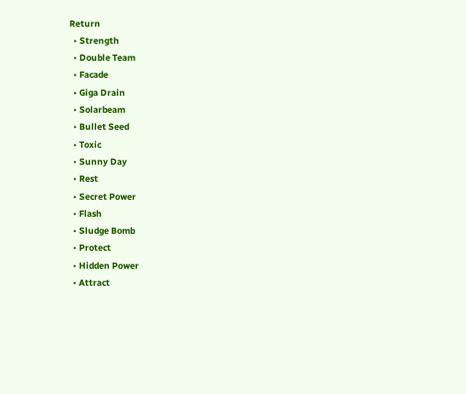Return
  • Strength
  • Double Team
  • Facade
  • Giga Drain
  • Solarbeam
  • Bullet Seed
  • Toxic
  • Sunny Day
  • Rest
  • Secret Power
  • Flash
  • Sludge Bomb
  • Protect
  • Hidden Power
  • Attract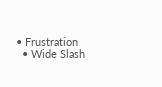• Frustration
  • Wide Slash